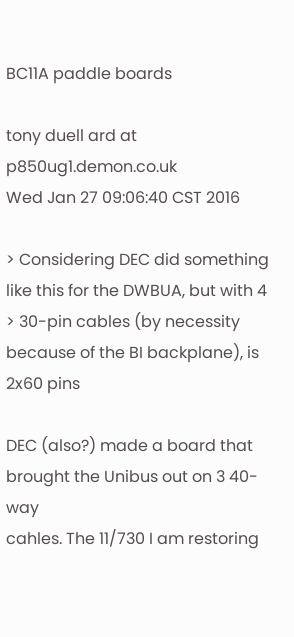BC11A paddle boards

tony duell ard at p850ug1.demon.co.uk
Wed Jan 27 09:06:40 CST 2016

> Considering DEC did something like this for the DWBUA, but with 4
> 30-pin cables (by necessity because of the BI backplane), is 2x60 pins

DEC (also?) made a board that brought the Unibus out on 3 40-way
cahles. The 11/730 I am restoring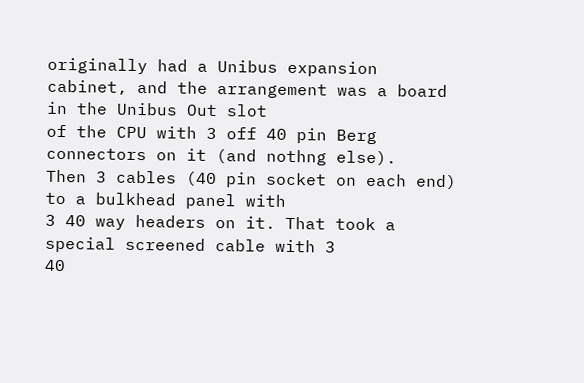originally had a Unibus expansion
cabinet, and the arrangement was a board in the Unibus Out slot
of the CPU with 3 off 40 pin Berg connectors on it (and nothng else).
Then 3 cables (40 pin socket on each end) to a bulkhead panel with
3 40 way headers on it. That took a special screened cable with 3
40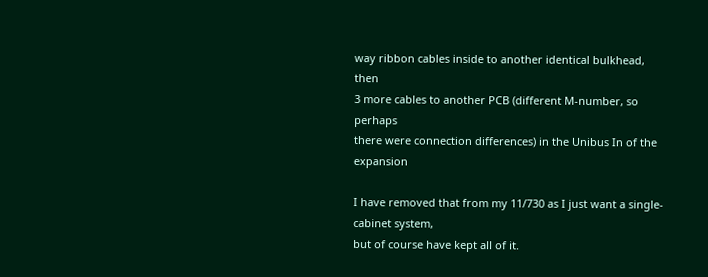way ribbon cables inside to another identical bulkhead, then
3 more cables to another PCB (different M-number, so perhaps
there were connection differences) in the Unibus In of the expansion

I have removed that from my 11/730 as I just want a single-cabinet system,
but of course have kept all of it.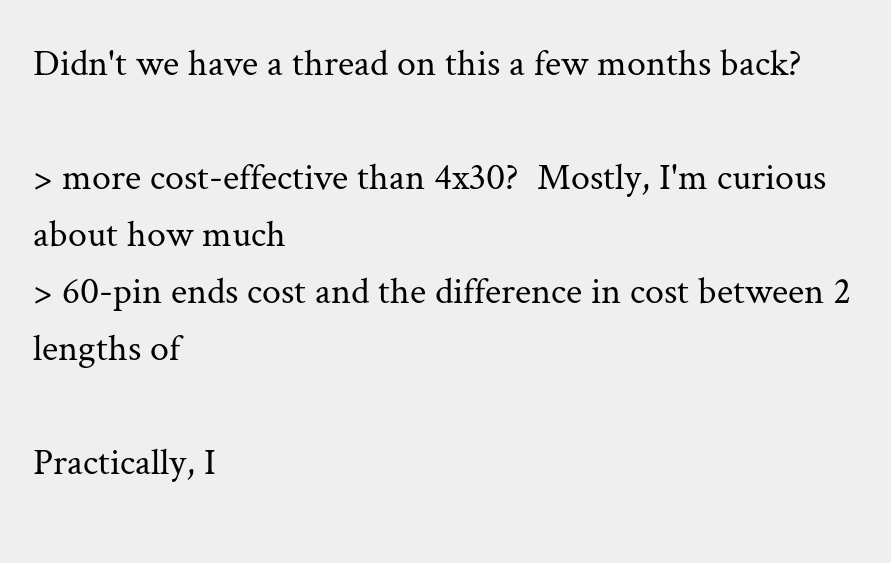Didn't we have a thread on this a few months back?

> more cost-effective than 4x30?  Mostly, I'm curious about how much
> 60-pin ends cost and the difference in cost between 2 lengths of

Practically, I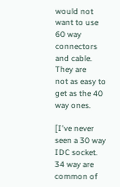would not want to use 60 way connectors and cable. They are
not as easy to get as the 40 way ones.

[I've never seen a 30 way IDC socket. 34 way are common of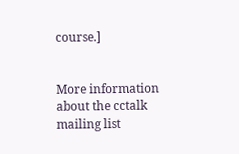course.]


More information about the cctalk mailing list